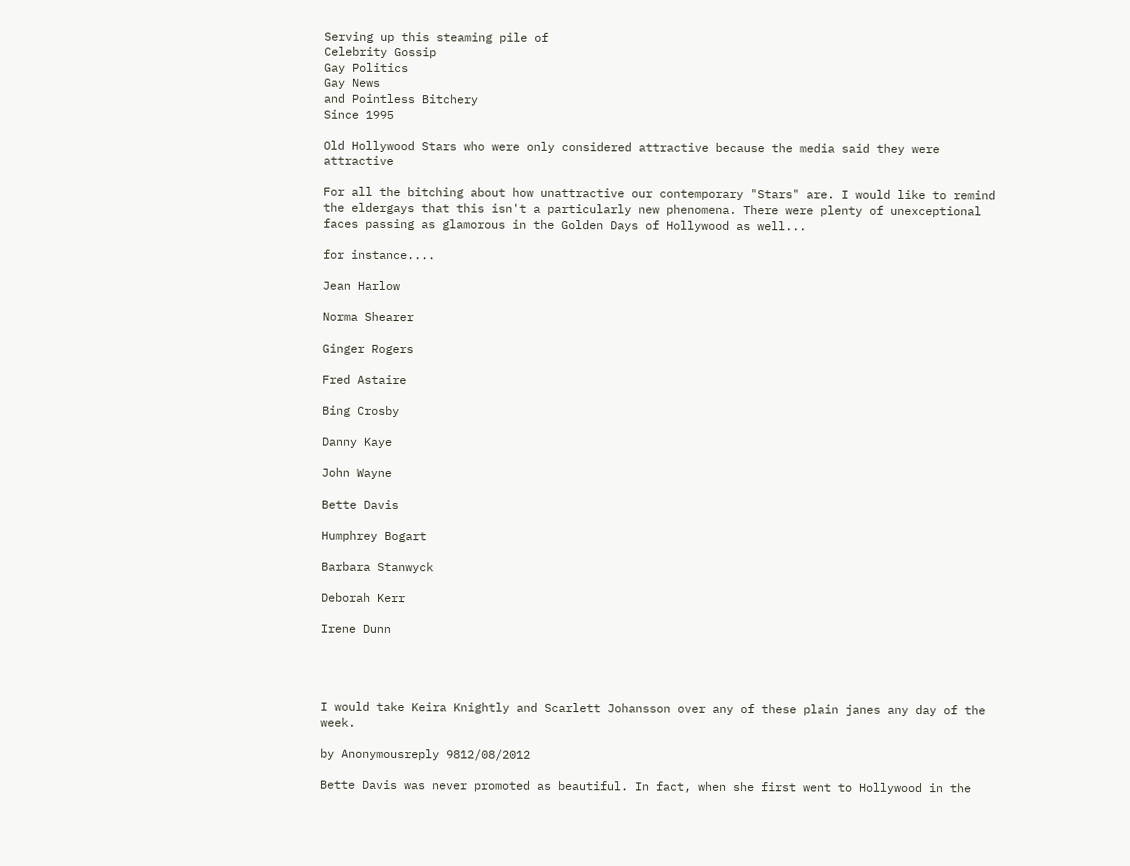Serving up this steaming pile of
Celebrity Gossip
Gay Politics
Gay News
and Pointless Bitchery
Since 1995

Old Hollywood Stars who were only considered attractive because the media said they were attractive

For all the bitching about how unattractive our contemporary "Stars" are. I would like to remind the eldergays that this isn't a particularly new phenomena. There were plenty of unexceptional faces passing as glamorous in the Golden Days of Hollywood as well...

for instance....

Jean Harlow

Norma Shearer

Ginger Rogers

Fred Astaire

Bing Crosby

Danny Kaye

John Wayne

Bette Davis

Humphrey Bogart

Barbara Stanwyck

Deborah Kerr

Irene Dunn




I would take Keira Knightly and Scarlett Johansson over any of these plain janes any day of the week.

by Anonymousreply 9812/08/2012

Bette Davis was never promoted as beautiful. In fact, when she first went to Hollywood in the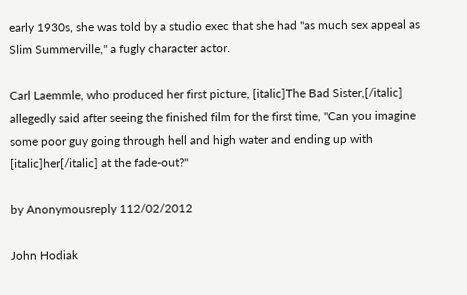early 1930s, she was told by a studio exec that she had "as much sex appeal as Slim Summerville," a fugly character actor.

Carl Laemmle, who produced her first picture, [italic]The Bad Sister,[/italic] allegedly said after seeing the finished film for the first time, "Can you imagine some poor guy going through hell and high water and ending up with [italic]her[/italic] at the fade-out?"

by Anonymousreply 112/02/2012

John Hodiak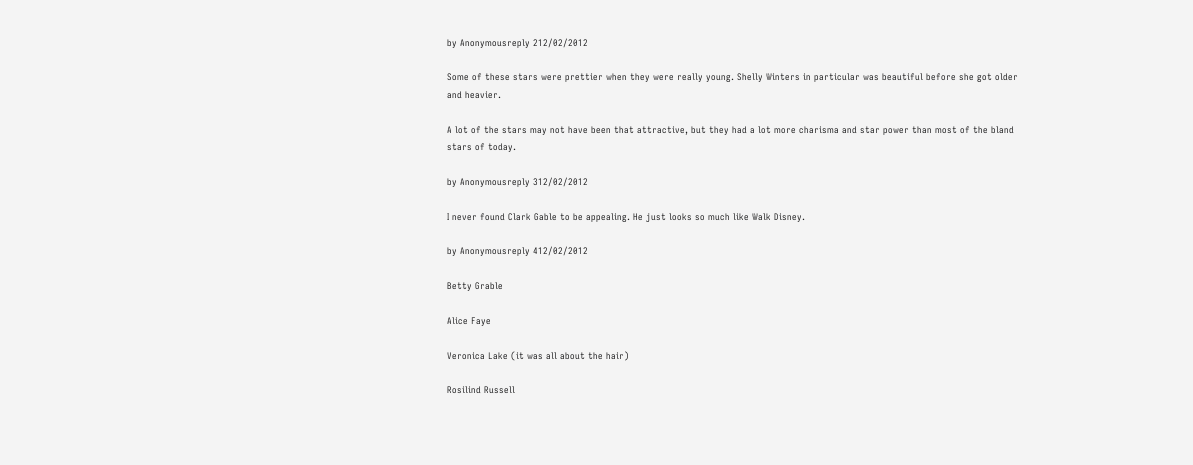by Anonymousreply 212/02/2012

Some of these stars were prettier when they were really young. Shelly Winters in particular was beautiful before she got older and heavier.

A lot of the stars may not have been that attractive, but they had a lot more charisma and star power than most of the bland stars of today.

by Anonymousreply 312/02/2012

I never found Clark Gable to be appealing. He just looks so much like Walk Disney.

by Anonymousreply 412/02/2012

Betty Grable

Alice Faye

Veronica Lake (it was all about the hair)

Rosilind Russell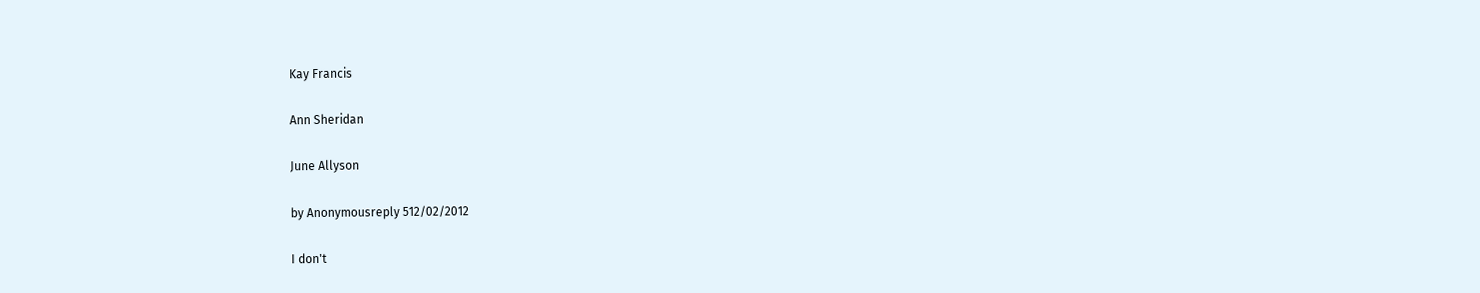Kay Francis

Ann Sheridan

June Allyson

by Anonymousreply 512/02/2012

I don't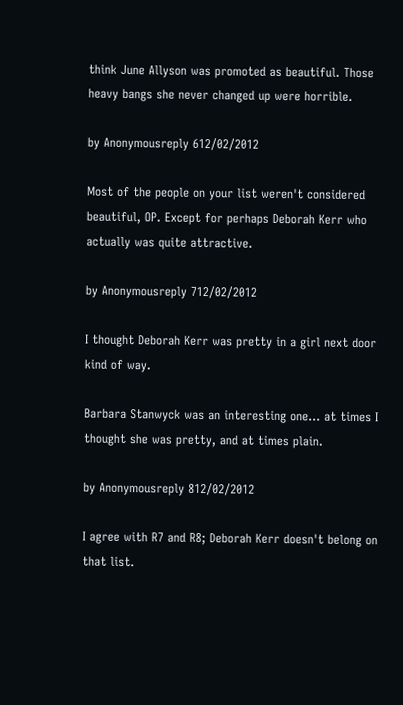think June Allyson was promoted as beautiful. Those heavy bangs she never changed up were horrible.

by Anonymousreply 612/02/2012

Most of the people on your list weren't considered beautiful, OP. Except for perhaps Deborah Kerr who actually was quite attractive.

by Anonymousreply 712/02/2012

I thought Deborah Kerr was pretty in a girl next door kind of way.

Barbara Stanwyck was an interesting one... at times I thought she was pretty, and at times plain.

by Anonymousreply 812/02/2012

I agree with R7 and R8; Deborah Kerr doesn't belong on that list.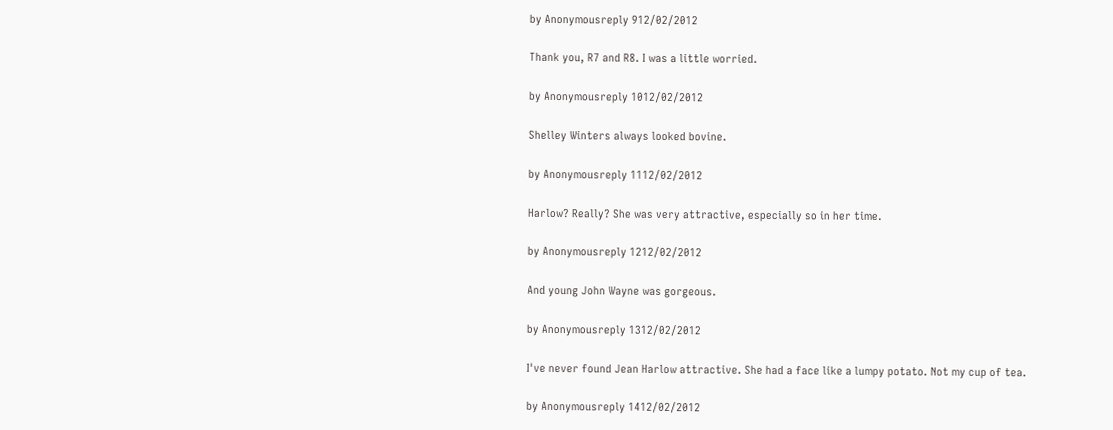by Anonymousreply 912/02/2012

Thank you, R7 and R8. I was a little worried.

by Anonymousreply 1012/02/2012

Shelley Winters always looked bovine.

by Anonymousreply 1112/02/2012

Harlow? Really? She was very attractive, especially so in her time.

by Anonymousreply 1212/02/2012

And young John Wayne was gorgeous.

by Anonymousreply 1312/02/2012

I've never found Jean Harlow attractive. She had a face like a lumpy potato. Not my cup of tea.

by Anonymousreply 1412/02/2012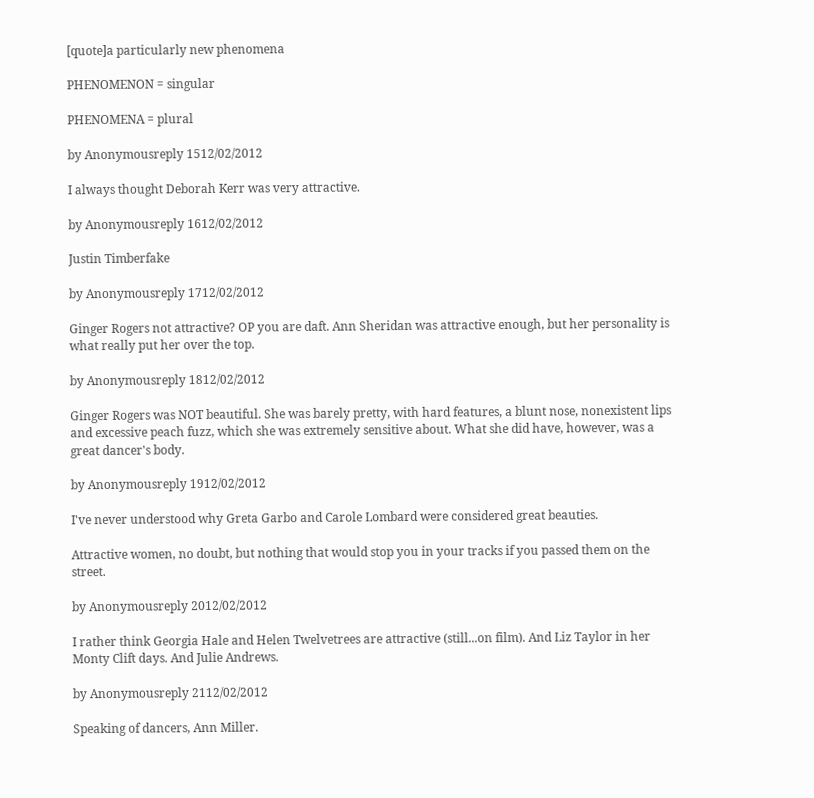[quote]a particularly new phenomena

PHENOMENON = singular

PHENOMENA = plural

by Anonymousreply 1512/02/2012

I always thought Deborah Kerr was very attractive.

by Anonymousreply 1612/02/2012

Justin Timberfake

by Anonymousreply 1712/02/2012

Ginger Rogers not attractive? OP you are daft. Ann Sheridan was attractive enough, but her personality is what really put her over the top.

by Anonymousreply 1812/02/2012

Ginger Rogers was NOT beautiful. She was barely pretty, with hard features, a blunt nose, nonexistent lips and excessive peach fuzz, which she was extremely sensitive about. What she did have, however, was a great dancer's body.

by Anonymousreply 1912/02/2012

I've never understood why Greta Garbo and Carole Lombard were considered great beauties.

Attractive women, no doubt, but nothing that would stop you in your tracks if you passed them on the street.

by Anonymousreply 2012/02/2012

I rather think Georgia Hale and Helen Twelvetrees are attractive (still...on film). And Liz Taylor in her Monty Clift days. And Julie Andrews.

by Anonymousreply 2112/02/2012

Speaking of dancers, Ann Miller.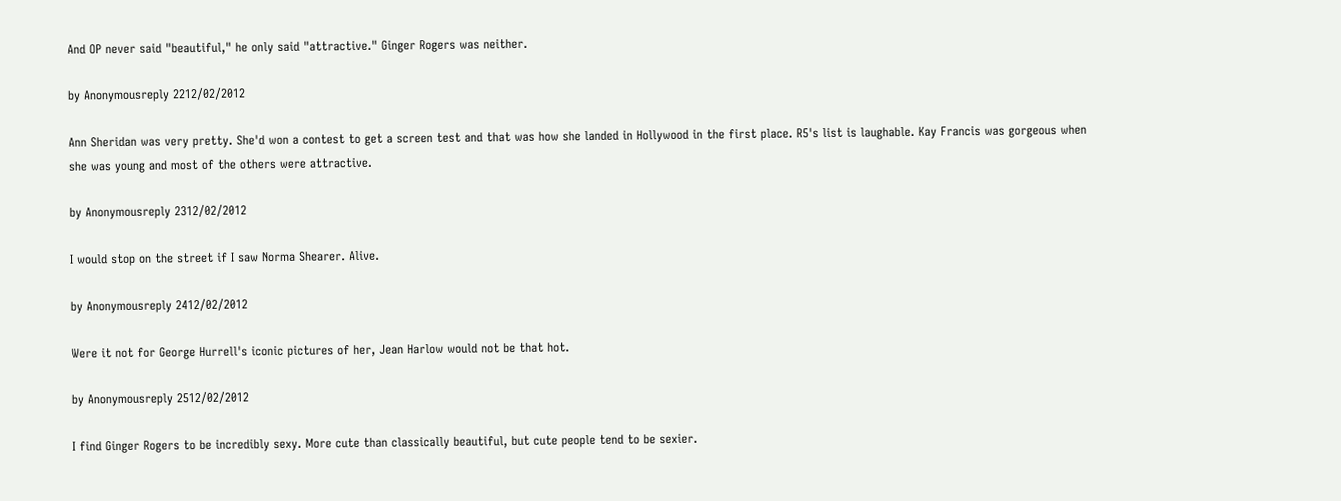And OP never said "beautiful," he only said "attractive." Ginger Rogers was neither.

by Anonymousreply 2212/02/2012

Ann Sheridan was very pretty. She'd won a contest to get a screen test and that was how she landed in Hollywood in the first place. R5's list is laughable. Kay Francis was gorgeous when she was young and most of the others were attractive.

by Anonymousreply 2312/02/2012

I would stop on the street if I saw Norma Shearer. Alive.

by Anonymousreply 2412/02/2012

Were it not for George Hurrell's iconic pictures of her, Jean Harlow would not be that hot.

by Anonymousreply 2512/02/2012

I find Ginger Rogers to be incredibly sexy. More cute than classically beautiful, but cute people tend to be sexier.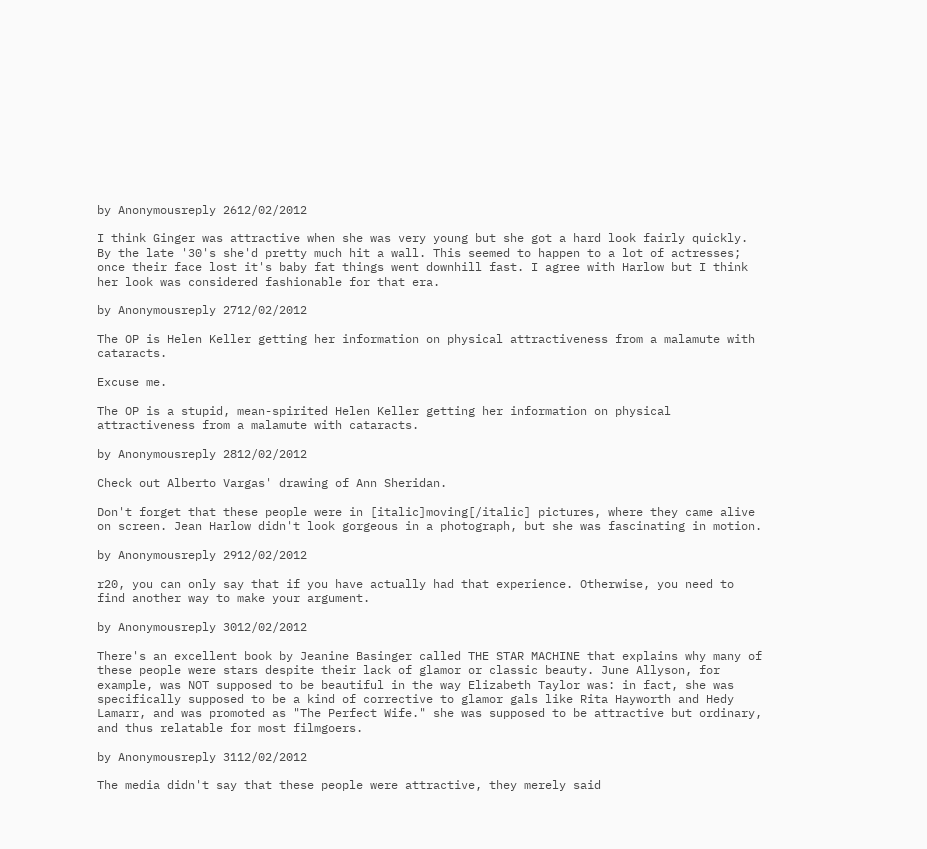by Anonymousreply 2612/02/2012

I think Ginger was attractive when she was very young but she got a hard look fairly quickly. By the late '30's she'd pretty much hit a wall. This seemed to happen to a lot of actresses; once their face lost it's baby fat things went downhill fast. I agree with Harlow but I think her look was considered fashionable for that era.

by Anonymousreply 2712/02/2012

The OP is Helen Keller getting her information on physical attractiveness from a malamute with cataracts.

Excuse me.

The OP is a stupid, mean-spirited Helen Keller getting her information on physical attractiveness from a malamute with cataracts.

by Anonymousreply 2812/02/2012

Check out Alberto Vargas' drawing of Ann Sheridan.

Don't forget that these people were in [italic]moving[/italic] pictures, where they came alive on screen. Jean Harlow didn't look gorgeous in a photograph, but she was fascinating in motion.

by Anonymousreply 2912/02/2012

r20, you can only say that if you have actually had that experience. Otherwise, you need to find another way to make your argument.

by Anonymousreply 3012/02/2012

There's an excellent book by Jeanine Basinger called THE STAR MACHINE that explains why many of these people were stars despite their lack of glamor or classic beauty. June Allyson, for example, was NOT supposed to be beautiful in the way Elizabeth Taylor was: in fact, she was specifically supposed to be a kind of corrective to glamor gals like Rita Hayworth and Hedy Lamarr, and was promoted as "The Perfect Wife." she was supposed to be attractive but ordinary, and thus relatable for most filmgoers.

by Anonymousreply 3112/02/2012

The media didn't say that these people were attractive, they merely said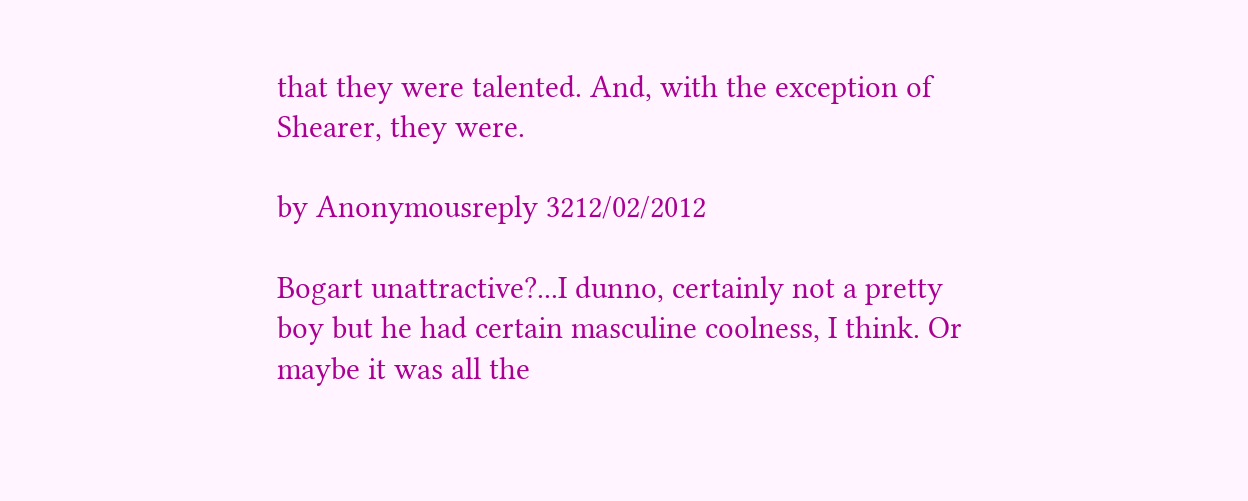that they were talented. And, with the exception of Shearer, they were.

by Anonymousreply 3212/02/2012

Bogart unattractive?...I dunno, certainly not a pretty boy but he had certain masculine coolness, I think. Or maybe it was all the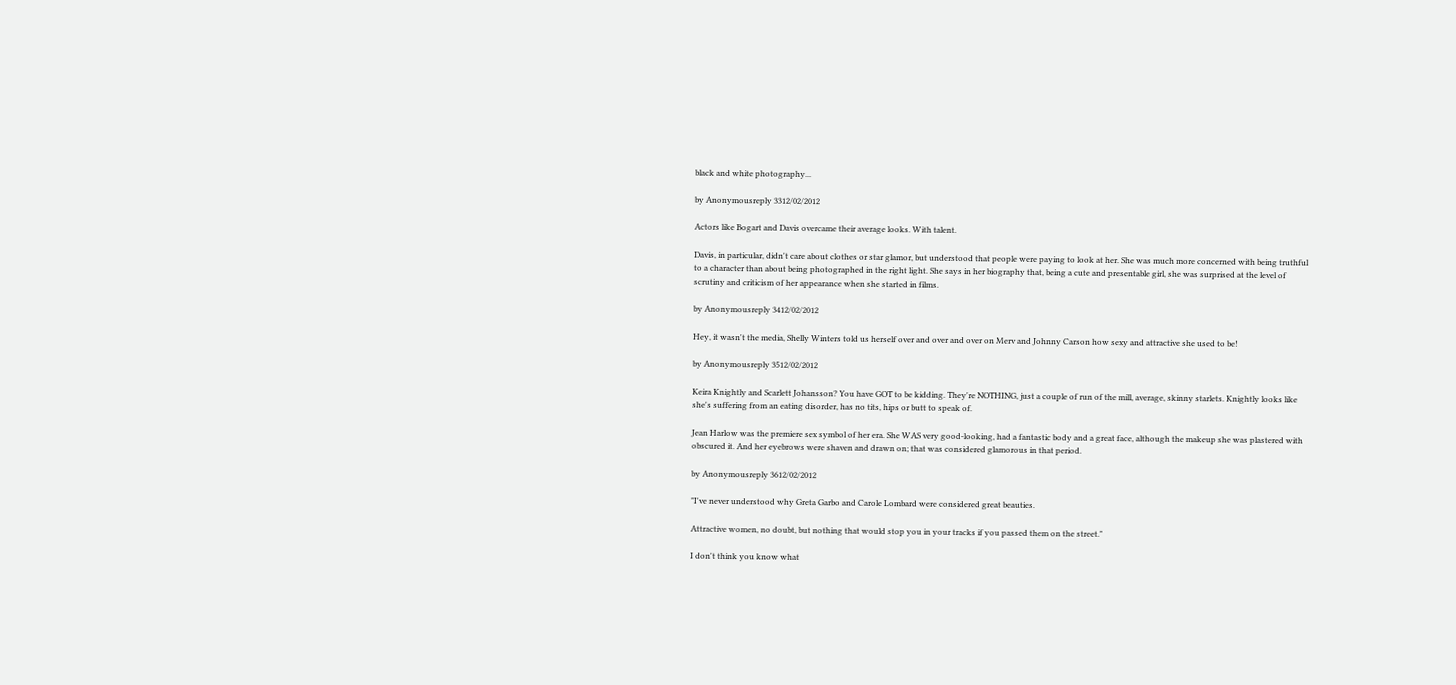black and white photography...

by Anonymousreply 3312/02/2012

Actors like Bogart and Davis overcame their average looks. With talent.

Davis, in particular, didn't care about clothes or star glamor, but understood that people were paying to look at her. She was much more concerned with being truthful to a character than about being photographed in the right light. She says in her biography that, being a cute and presentable girl, she was surprised at the level of scrutiny and criticism of her appearance when she started in films.

by Anonymousreply 3412/02/2012

Hey, it wasn't the media, Shelly Winters told us herself over and over and over on Merv and Johnny Carson how sexy and attractive she used to be!

by Anonymousreply 3512/02/2012

Keira Knightly and Scarlett Johansson? You have GOT to be kidding. They're NOTHING, just a couple of run of the mill, average, skinny starlets. Knightly looks like she's suffering from an eating disorder, has no tits, hips or butt to speak of.

Jean Harlow was the premiere sex symbol of her era. She WAS very good-looking, had a fantastic body and a great face, although the makeup she was plastered with obscured it. And her eyebrows were shaven and drawn on; that was considered glamorous in that period.

by Anonymousreply 3612/02/2012

"I've never understood why Greta Garbo and Carole Lombard were considered great beauties.

Attractive women, no doubt, but nothing that would stop you in your tracks if you passed them on the street."

I don't think you know what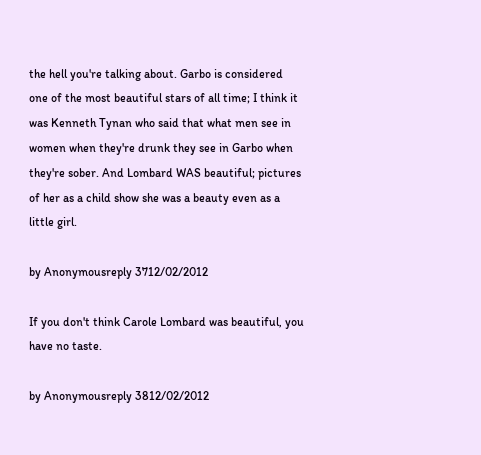the hell you're talking about. Garbo is considered one of the most beautiful stars of all time; I think it was Kenneth Tynan who said that what men see in women when they're drunk they see in Garbo when they're sober. And Lombard WAS beautiful; pictures of her as a child show she was a beauty even as a little girl.

by Anonymousreply 3712/02/2012

If you don't think Carole Lombard was beautiful, you have no taste.

by Anonymousreply 3812/02/2012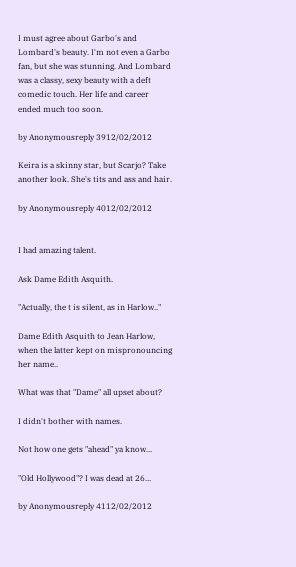I must agree about Garbo's and Lombard's beauty. I'm not even a Garbo fan, but she was stunning. And Lombard was a classy, sexy beauty with a deft comedic touch. Her life and career ended much too soon.

by Anonymousreply 3912/02/2012

Keira is a skinny star, but Scarjo? Take another look. She's tits and ass and hair.

by Anonymousreply 4012/02/2012


I had amazing talent.

Ask Dame Edith Asquith.

"Actually, the t is silent, as in Harlow.."

Dame Edith Asquith to Jean Harlow, when the latter kept on mispronouncing her name..

What was that "Dame" all upset about?

I didn't bother with names.

Not how one gets "ahead" ya know...

"Old Hollywood"? I was dead at 26...

by Anonymousreply 4112/02/2012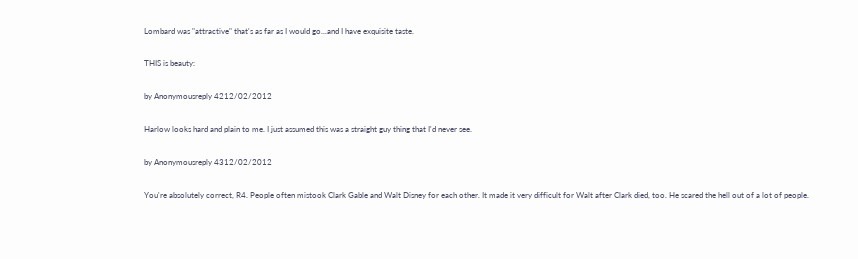Lombard was "attractive" that's as far as I would go...and I have exquisite taste.

THIS is beauty:

by Anonymousreply 4212/02/2012

Harlow looks hard and plain to me. I just assumed this was a straight guy thing that I'd never see.

by Anonymousreply 4312/02/2012

You're absolutely correct, R4. People often mistook Clark Gable and Walt Disney for each other. It made it very difficult for Walt after Clark died, too. He scared the hell out of a lot of people.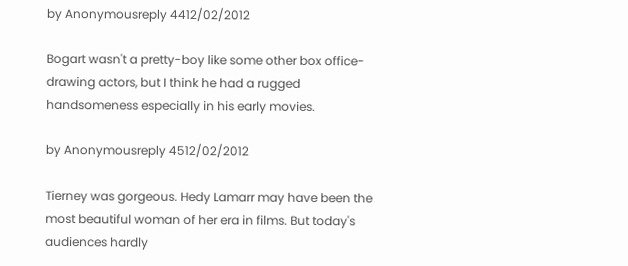by Anonymousreply 4412/02/2012

Bogart wasn't a pretty-boy like some other box office-drawing actors, but I think he had a rugged handsomeness especially in his early movies.

by Anonymousreply 4512/02/2012

Tierney was gorgeous. Hedy Lamarr may have been the most beautiful woman of her era in films. But today's audiences hardly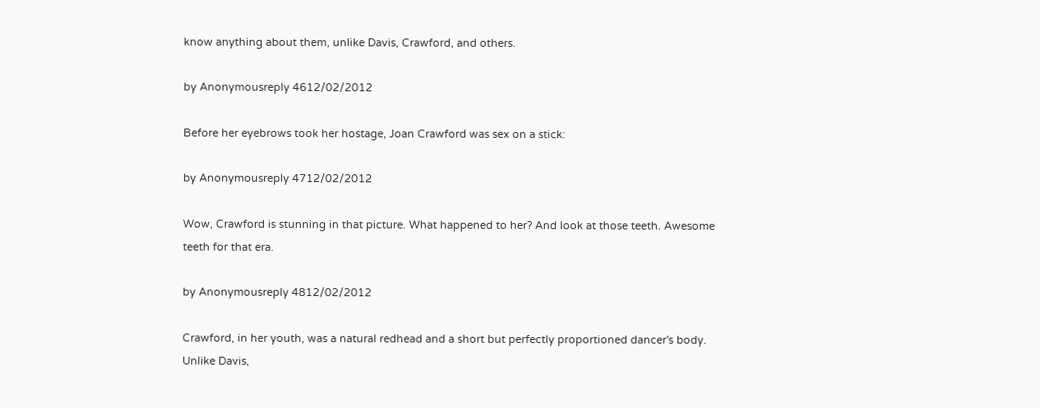know anything about them, unlike Davis, Crawford, and others.

by Anonymousreply 4612/02/2012

Before her eyebrows took her hostage, Joan Crawford was sex on a stick:

by Anonymousreply 4712/02/2012

Wow, Crawford is stunning in that picture. What happened to her? And look at those teeth. Awesome teeth for that era.

by Anonymousreply 4812/02/2012

Crawford, in her youth, was a natural redhead and a short but perfectly proportioned dancer's body. Unlike Davis,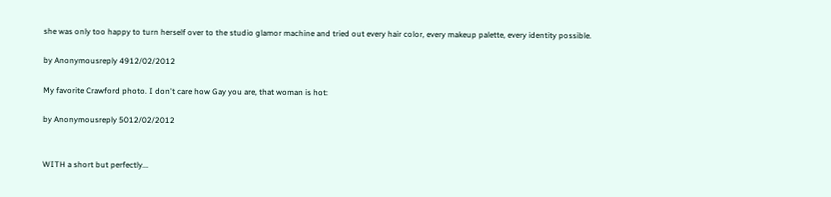she was only too happy to turn herself over to the studio glamor machine and tried out every hair color, every makeup palette, every identity possible.

by Anonymousreply 4912/02/2012

My favorite Crawford photo. I don't care how Gay you are, that woman is hot:

by Anonymousreply 5012/02/2012


WITH a short but perfectly...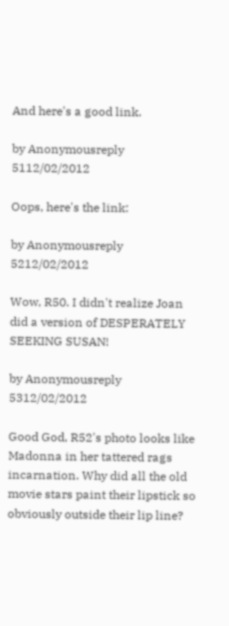And here's a good link.

by Anonymousreply 5112/02/2012

Oops, here's the link:

by Anonymousreply 5212/02/2012

Wow, R50. I didn't realize Joan did a version of DESPERATELY SEEKING SUSAN!

by Anonymousreply 5312/02/2012

Good God, R52's photo looks like Madonna in her tattered rags incarnation. Why did all the old movie stars paint their lipstick so obviously outside their lip line?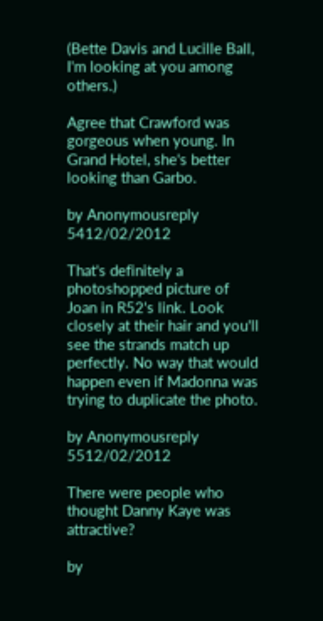(Bette Davis and Lucille Ball, I'm looking at you among others.)

Agree that Crawford was gorgeous when young. In Grand Hotel, she's better looking than Garbo.

by Anonymousreply 5412/02/2012

That's definitely a photoshopped picture of Joan in R52's link. Look closely at their hair and you'll see the strands match up perfectly. No way that would happen even if Madonna was trying to duplicate the photo.

by Anonymousreply 5512/02/2012

There were people who thought Danny Kaye was attractive?

by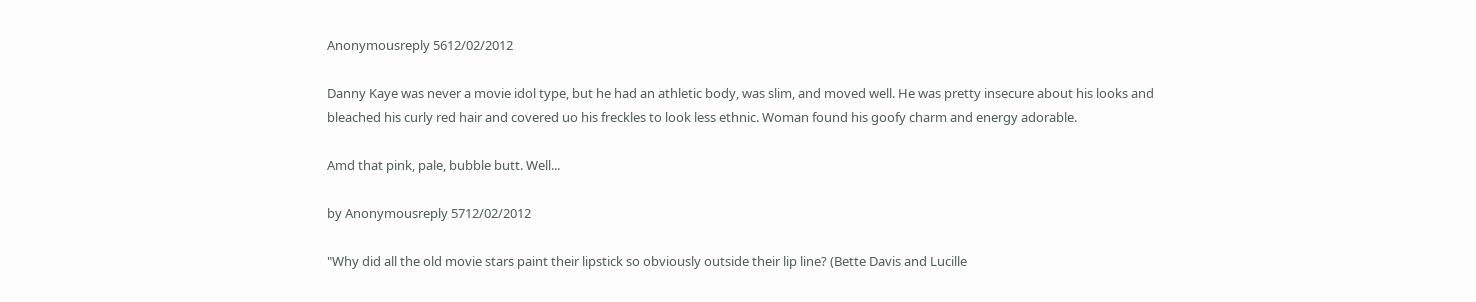Anonymousreply 5612/02/2012

Danny Kaye was never a movie idol type, but he had an athletic body, was slim, and moved well. He was pretty insecure about his looks and bleached his curly red hair and covered uo his freckles to look less ethnic. Woman found his goofy charm and energy adorable.

Amd that pink, pale, bubble butt. Well...

by Anonymousreply 5712/02/2012

"Why did all the old movie stars paint their lipstick so obviously outside their lip line? (Bette Davis and Lucille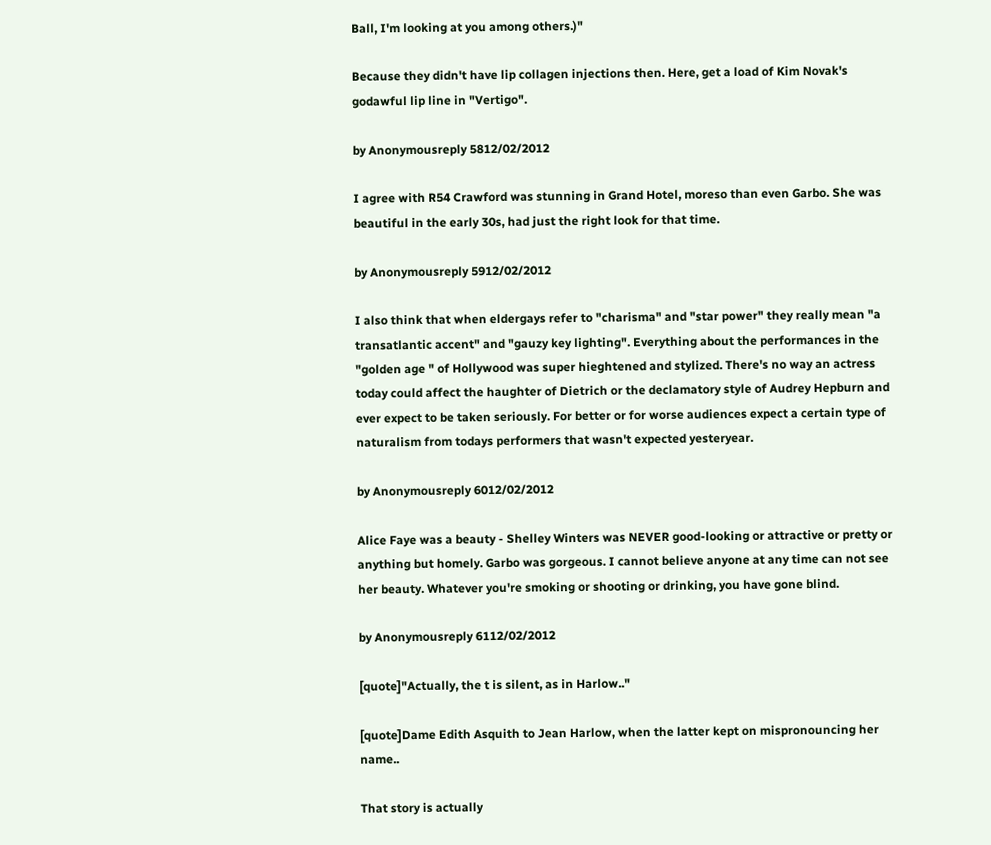Ball, I'm looking at you among others.)"

Because they didn't have lip collagen injections then. Here, get a load of Kim Novak's godawful lip line in "Vertigo".

by Anonymousreply 5812/02/2012

I agree with R54 Crawford was stunning in Grand Hotel, moreso than even Garbo. She was beautiful in the early 30s, had just the right look for that time.

by Anonymousreply 5912/02/2012

I also think that when eldergays refer to "charisma" and "star power" they really mean "a transatlantic accent" and "gauzy key lighting". Everything about the performances in the "golden age " of Hollywood was super hieghtened and stylized. There's no way an actress today could affect the haughter of Dietrich or the declamatory style of Audrey Hepburn and ever expect to be taken seriously. For better or for worse audiences expect a certain type of naturalism from todays performers that wasn't expected yesteryear.

by Anonymousreply 6012/02/2012

Alice Faye was a beauty - Shelley Winters was NEVER good-looking or attractive or pretty or anything but homely. Garbo was gorgeous. I cannot believe anyone at any time can not see her beauty. Whatever you're smoking or shooting or drinking, you have gone blind.

by Anonymousreply 6112/02/2012

[quote]"Actually, the t is silent, as in Harlow.."

[quote]Dame Edith Asquith to Jean Harlow, when the latter kept on mispronouncing her name..

That story is actually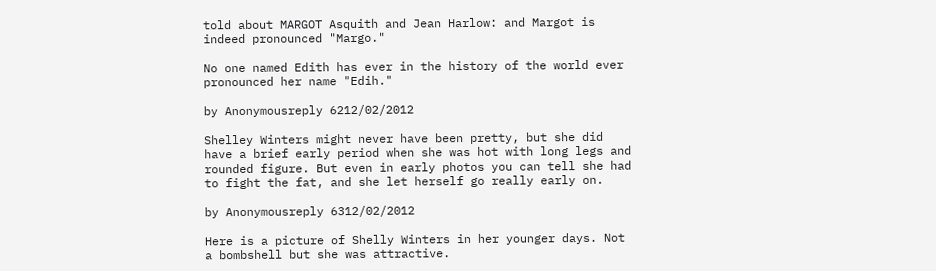told about MARGOT Asquith and Jean Harlow: and Margot is indeed pronounced "Margo."

No one named Edith has ever in the history of the world ever pronounced her name "Edih."

by Anonymousreply 6212/02/2012

Shelley Winters might never have been pretty, but she did have a brief early period when she was hot with long legs and rounded figure. But even in early photos you can tell she had to fight the fat, and she let herself go really early on.

by Anonymousreply 6312/02/2012

Here is a picture of Shelly Winters in her younger days. Not a bombshell but she was attractive.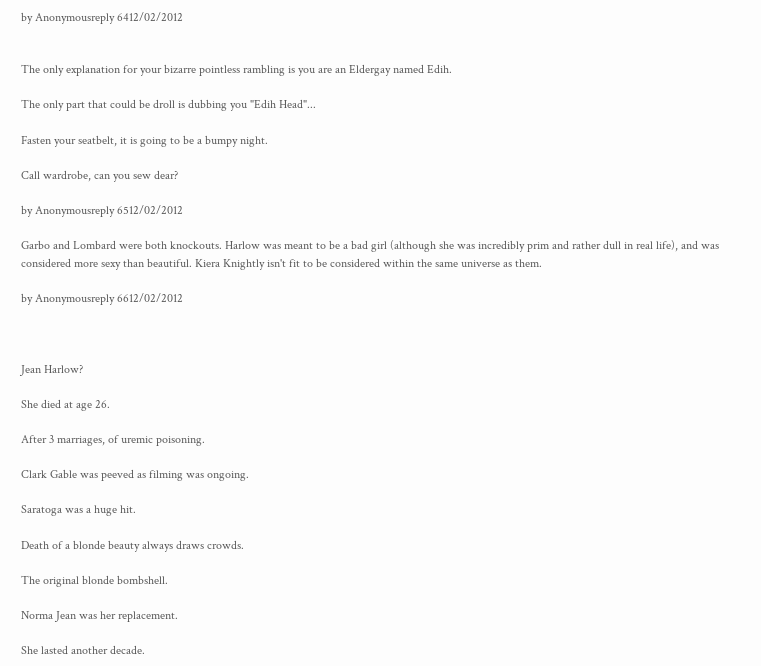by Anonymousreply 6412/02/2012


The only explanation for your bizarre pointless rambling is you are an Eldergay named Edih.

The only part that could be droll is dubbing you "Edih Head"...

Fasten your seatbelt, it is going to be a bumpy night.

Call wardrobe, can you sew dear?

by Anonymousreply 6512/02/2012

Garbo and Lombard were both knockouts. Harlow was meant to be a bad girl (although she was incredibly prim and rather dull in real life), and was considered more sexy than beautiful. Kiera Knightly isn't fit to be considered within the same universe as them.

by Anonymousreply 6612/02/2012



Jean Harlow?

She died at age 26.

After 3 marriages, of uremic poisoning.

Clark Gable was peeved as filming was ongoing.

Saratoga was a huge hit.

Death of a blonde beauty always draws crowds.

The original blonde bombshell.

Norma Jean was her replacement.

She lasted another decade.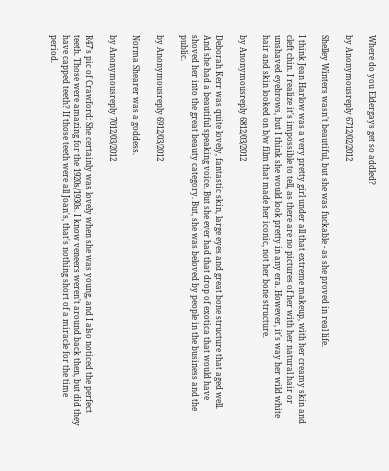Where do you Eldergays get so addled?

by Anonymousreply 6712/02/2012

Shelley Winters wasn't beautiful, but she was fuckable - as she proved in real life.

I think Jean Harlow was a very pretty girl under all that extreme makeup, with her creamy skin and cleft chin. I realize it's impossible to tell, as there are no pictures of her with her natural hair or unshaved eyebrows, but I think she would look pretty in any era. However, it's way her wild white hair and skin looked on b/w film that made her iconic, not her bone structure.

by Anonymousreply 6812/03/2012

Deborah Kerr was quite lovely, fantastic skin, large eyes and great bone structure that aged well. And she had a beautiful speaking voice. But she ever had that drop of exotica that would have shoved her into the great beauty category. But, she was beloved by people in the business and the public.

by Anonymousreply 6912/03/2012

Norma Shearer was a goddess.

by Anonymousreply 7012/03/2012

R47's pic of Crawford: She certainly was lovely when she was young, and I also noticed the perfect teeth. Those were amazing for the 1920s/1930s. I know veneers weren't around back then, but did they have capped teeth? If those teeth were all Joan's, that's nothing short of a miracle for the time period.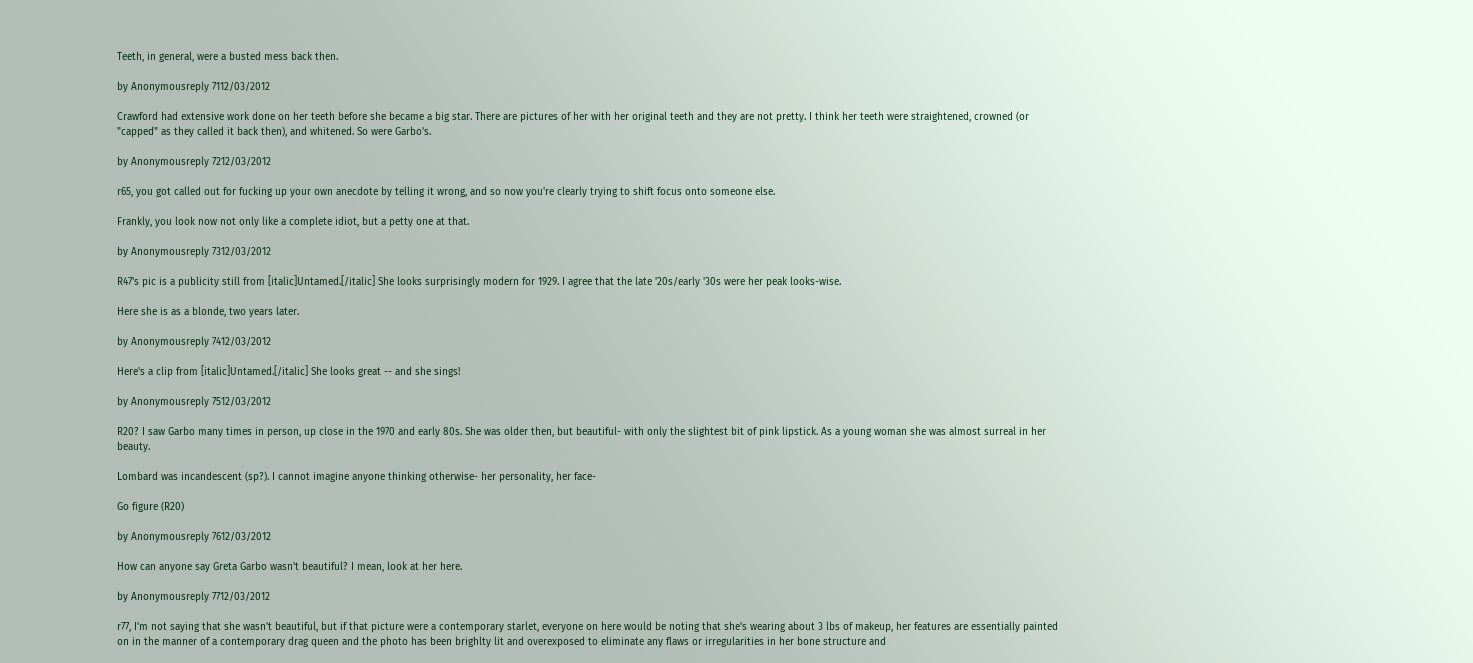Teeth, in general, were a busted mess back then.

by Anonymousreply 7112/03/2012

Crawford had extensive work done on her teeth before she became a big star. There are pictures of her with her original teeth and they are not pretty. I think her teeth were straightened, crowned (or "capped" as they called it back then), and whitened. So were Garbo's.

by Anonymousreply 7212/03/2012

r65, you got called out for fucking up your own anecdote by telling it wrong, and so now you're clearly trying to shift focus onto someone else.

Frankly, you look now not only like a complete idiot, but a petty one at that.

by Anonymousreply 7312/03/2012

R47's pic is a publicity still from [italic]Untamed.[/italic] She looks surprisingly modern for 1929. I agree that the late '20s/early '30s were her peak looks-wise.

Here she is as a blonde, two years later.

by Anonymousreply 7412/03/2012

Here's a clip from [italic]Untamed.[/italic] She looks great -- and she sings!

by Anonymousreply 7512/03/2012

R20? I saw Garbo many times in person, up close in the 1970 and early 80s. She was older then, but beautiful- with only the slightest bit of pink lipstick. As a young woman she was almost surreal in her beauty.

Lombard was incandescent (sp?). I cannot imagine anyone thinking otherwise- her personality, her face-

Go figure (R20)

by Anonymousreply 7612/03/2012

How can anyone say Greta Garbo wasn't beautiful? I mean, look at her here.

by Anonymousreply 7712/03/2012

r77, I'm not saying that she wasn't beautiful, but if that picture were a contemporary starlet, everyone on here would be noting that she's wearing about 3 lbs of makeup, her features are essentially painted on in the manner of a contemporary drag queen and the photo has been brighlty lit and overexposed to eliminate any flaws or irregularities in her bone structure and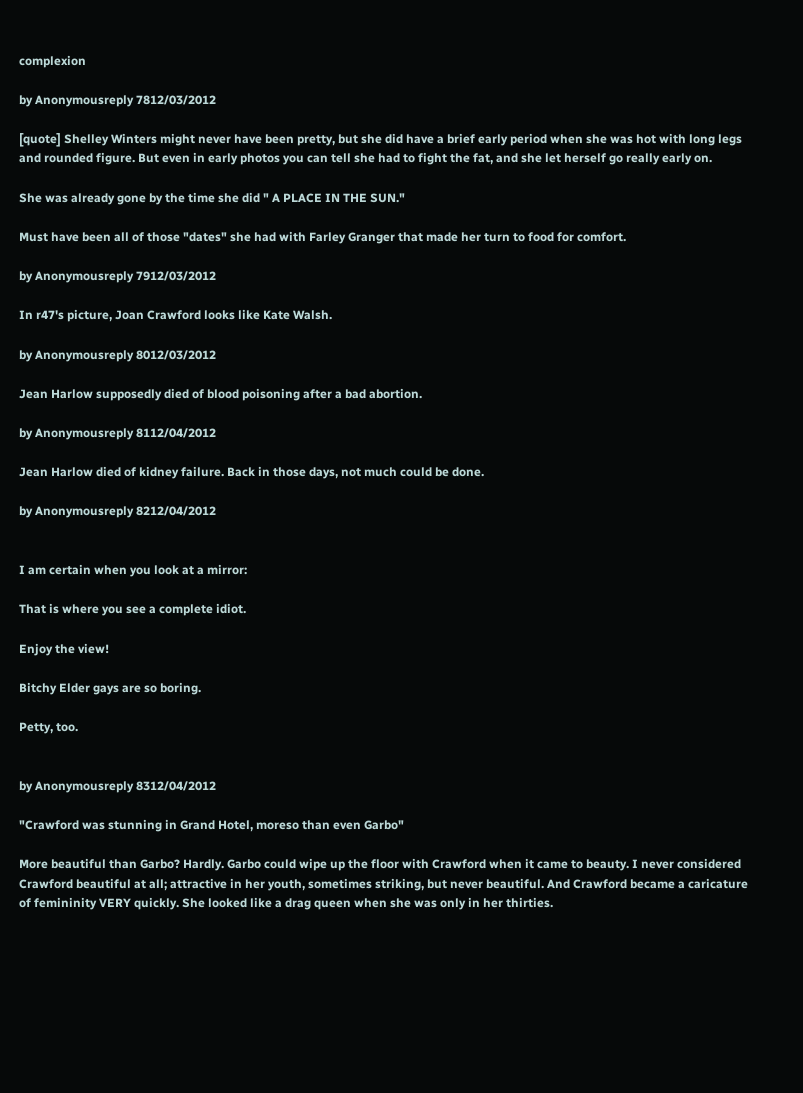complexion

by Anonymousreply 7812/03/2012

[quote] Shelley Winters might never have been pretty, but she did have a brief early period when she was hot with long legs and rounded figure. But even in early photos you can tell she had to fight the fat, and she let herself go really early on.

She was already gone by the time she did " A PLACE IN THE SUN."

Must have been all of those "dates" she had with Farley Granger that made her turn to food for comfort.

by Anonymousreply 7912/03/2012

In r47's picture, Joan Crawford looks like Kate Walsh.

by Anonymousreply 8012/03/2012

Jean Harlow supposedly died of blood poisoning after a bad abortion.

by Anonymousreply 8112/04/2012

Jean Harlow died of kidney failure. Back in those days, not much could be done.

by Anonymousreply 8212/04/2012


I am certain when you look at a mirror:

That is where you see a complete idiot.

Enjoy the view!

Bitchy Elder gays are so boring.

Petty, too.


by Anonymousreply 8312/04/2012

"Crawford was stunning in Grand Hotel, moreso than even Garbo"

More beautiful than Garbo? Hardly. Garbo could wipe up the floor with Crawford when it came to beauty. I never considered Crawford beautiful at all; attractive in her youth, sometimes striking, but never beautiful. And Crawford became a caricature of femininity VERY quickly. She looked like a drag queen when she was only in her thirties.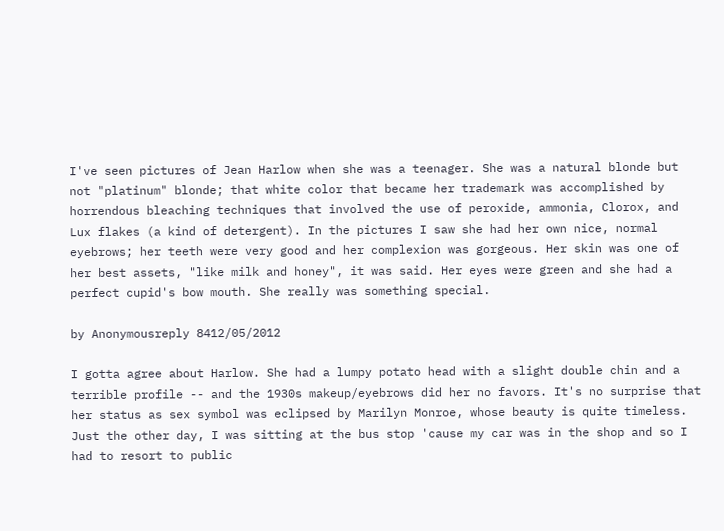I've seen pictures of Jean Harlow when she was a teenager. She was a natural blonde but not "platinum" blonde; that white color that became her trademark was accomplished by horrendous bleaching techniques that involved the use of peroxide, ammonia, Clorox, and Lux flakes (a kind of detergent). In the pictures I saw she had her own nice, normal eyebrows; her teeth were very good and her complexion was gorgeous. Her skin was one of her best assets, "like milk and honey", it was said. Her eyes were green and she had a perfect cupid's bow mouth. She really was something special.

by Anonymousreply 8412/05/2012

I gotta agree about Harlow. She had a lumpy potato head with a slight double chin and a terrible profile -- and the 1930s makeup/eyebrows did her no favors. It's no surprise that her status as sex symbol was eclipsed by Marilyn Monroe, whose beauty is quite timeless. Just the other day, I was sitting at the bus stop 'cause my car was in the shop and so I had to resort to public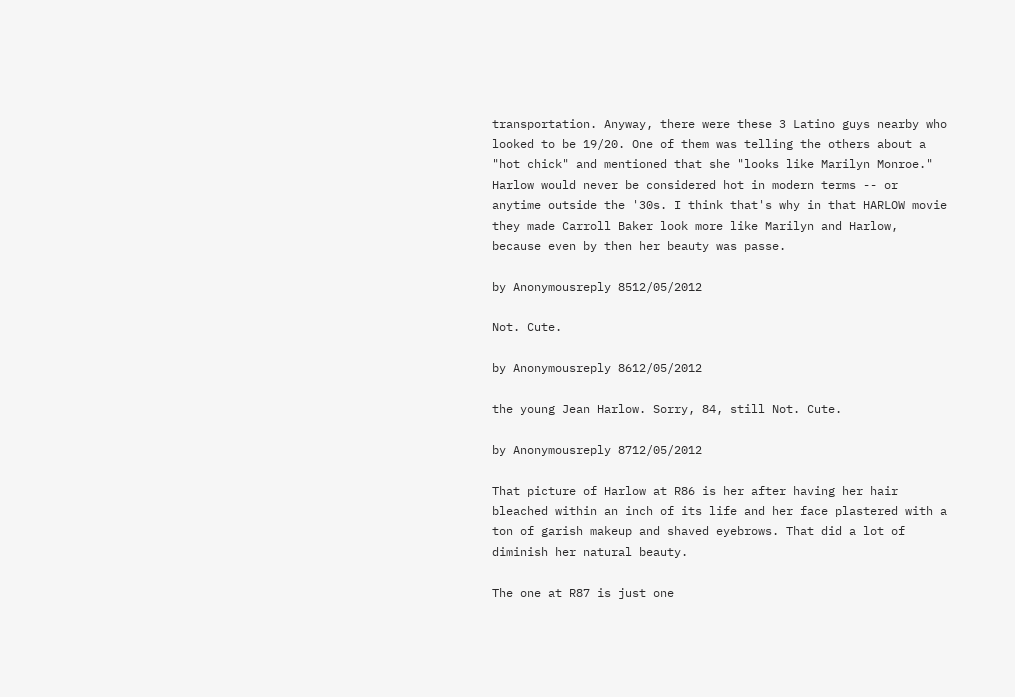transportation. Anyway, there were these 3 Latino guys nearby who looked to be 19/20. One of them was telling the others about a "hot chick" and mentioned that she "looks like Marilyn Monroe." Harlow would never be considered hot in modern terms -- or anytime outside the '30s. I think that's why in that HARLOW movie they made Carroll Baker look more like Marilyn and Harlow, because even by then her beauty was passe.

by Anonymousreply 8512/05/2012

Not. Cute.

by Anonymousreply 8612/05/2012

the young Jean Harlow. Sorry, 84, still Not. Cute.

by Anonymousreply 8712/05/2012

That picture of Harlow at R86 is her after having her hair bleached within an inch of its life and her face plastered with a ton of garish makeup and shaved eyebrows. That did a lot of diminish her natural beauty.

The one at R87 is just one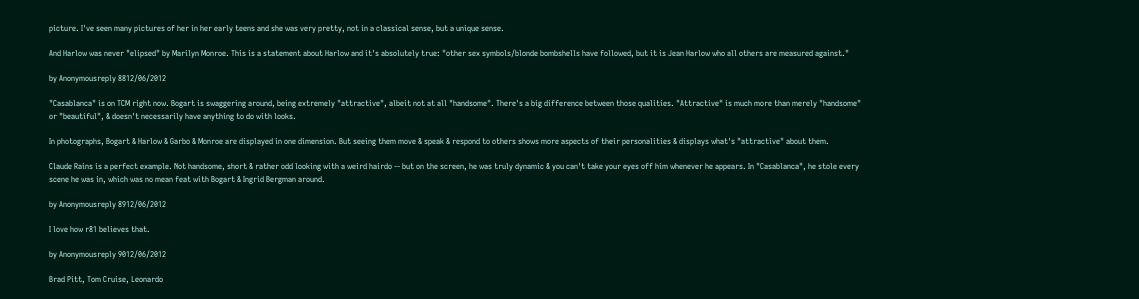picture. I've seen many pictures of her in her early teens and she was very pretty, not in a classical sense, but a unique sense.

And Harlow was never "elipsed" by Marilyn Monroe. This is a statement about Harlow and it's absolutely true: "other sex symbols/blonde bombshells have followed, but it is Jean Harlow who all others are measured against."

by Anonymousreply 8812/06/2012

"Casablanca" is on TCM right now. Bogart is swaggering around, being extremely "attractive", albeit not at all "handsome". There's a big difference between those qualities. "Attractive" is much more than merely "handsome" or "beautiful", & doesn't necessarily have anything to do with looks.

In photographs, Bogart & Harlow & Garbo & Monroe are displayed in one dimension. But seeing them move & speak & respond to others shows more aspects of their personalities & displays what's "attractive" about them.

Claude Rains is a perfect example. Not handsome, short & rather odd looking with a weird hairdo -- but on the screen, he was truly dynamic & you can't take your eyes off him whenever he appears. In "Casablanca", he stole every scene he was in, which was no mean feat with Bogart & Ingrid Bergman around.

by Anonymousreply 8912/06/2012

I love how r81 believes that.

by Anonymousreply 9012/06/2012

Brad Pitt, Tom Cruise, Leonardo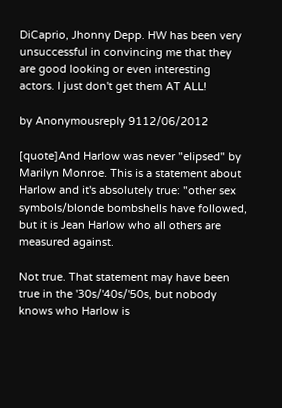DiCaprio, Jhonny Depp. HW has been very unsuccessful in convincing me that they are good looking or even interesting actors. I just don't get them AT ALL!

by Anonymousreply 9112/06/2012

[quote]And Harlow was never "elipsed" by Marilyn Monroe. This is a statement about Harlow and it's absolutely true: "other sex symbols/blonde bombshells have followed, but it is Jean Harlow who all others are measured against.

Not true. That statement may have been true in the '30s/'40s/'50s, but nobody knows who Harlow is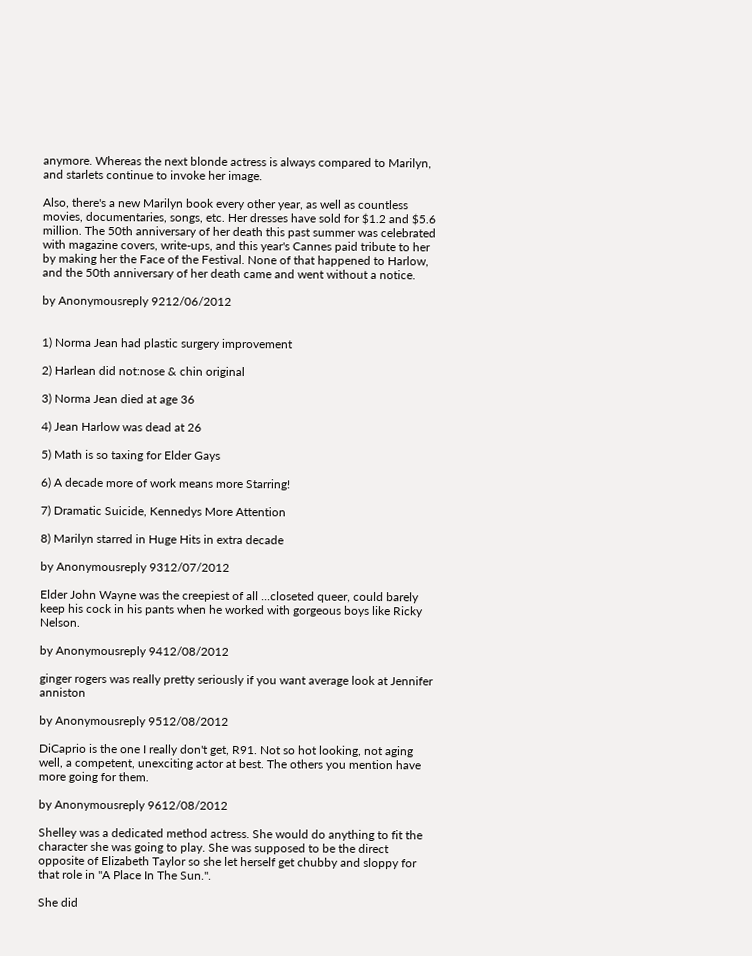anymore. Whereas the next blonde actress is always compared to Marilyn, and starlets continue to invoke her image.

Also, there's a new Marilyn book every other year, as well as countless movies, documentaries, songs, etc. Her dresses have sold for $1.2 and $5.6 million. The 50th anniversary of her death this past summer was celebrated with magazine covers, write-ups, and this year's Cannes paid tribute to her by making her the Face of the Festival. None of that happened to Harlow, and the 50th anniversary of her death came and went without a notice.

by Anonymousreply 9212/06/2012


1) Norma Jean had plastic surgery improvement

2) Harlean did not:nose & chin original

3) Norma Jean died at age 36

4) Jean Harlow was dead at 26

5) Math is so taxing for Elder Gays

6) A decade more of work means more Starring!

7) Dramatic Suicide, Kennedys More Attention

8) Marilyn starred in Huge Hits in extra decade

by Anonymousreply 9312/07/2012

Elder John Wayne was the creepiest of all ...closeted queer, could barely keep his cock in his pants when he worked with gorgeous boys like Ricky Nelson.

by Anonymousreply 9412/08/2012

ginger rogers was really pretty seriously if you want average look at Jennifer anniston

by Anonymousreply 9512/08/2012

DiCaprio is the one I really don't get, R91. Not so hot looking, not aging well, a competent, unexciting actor at best. The others you mention have more going for them.

by Anonymousreply 9612/08/2012

Shelley was a dedicated method actress. She would do anything to fit the character she was going to play. She was supposed to be the direct opposite of Elizabeth Taylor so she let herself get chubby and sloppy for that role in "A Place In The Sun.".

She did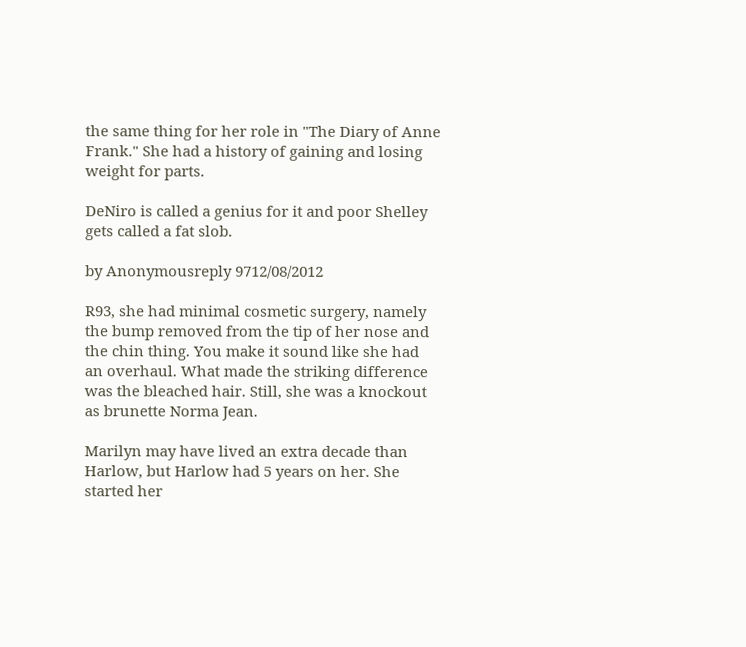the same thing for her role in "The Diary of Anne Frank." She had a history of gaining and losing weight for parts.

DeNiro is called a genius for it and poor Shelley gets called a fat slob.

by Anonymousreply 9712/08/2012

R93, she had minimal cosmetic surgery, namely the bump removed from the tip of her nose and the chin thing. You make it sound like she had an overhaul. What made the striking difference was the bleached hair. Still, she was a knockout as brunette Norma Jean.

Marilyn may have lived an extra decade than Harlow, but Harlow had 5 years on her. She started her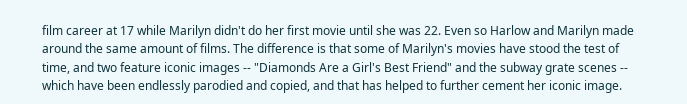film career at 17 while Marilyn didn't do her first movie until she was 22. Even so Harlow and Marilyn made around the same amount of films. The difference is that some of Marilyn's movies have stood the test of time, and two feature iconic images -- "Diamonds Are a Girl's Best Friend" and the subway grate scenes -- which have been endlessly parodied and copied, and that has helped to further cement her iconic image.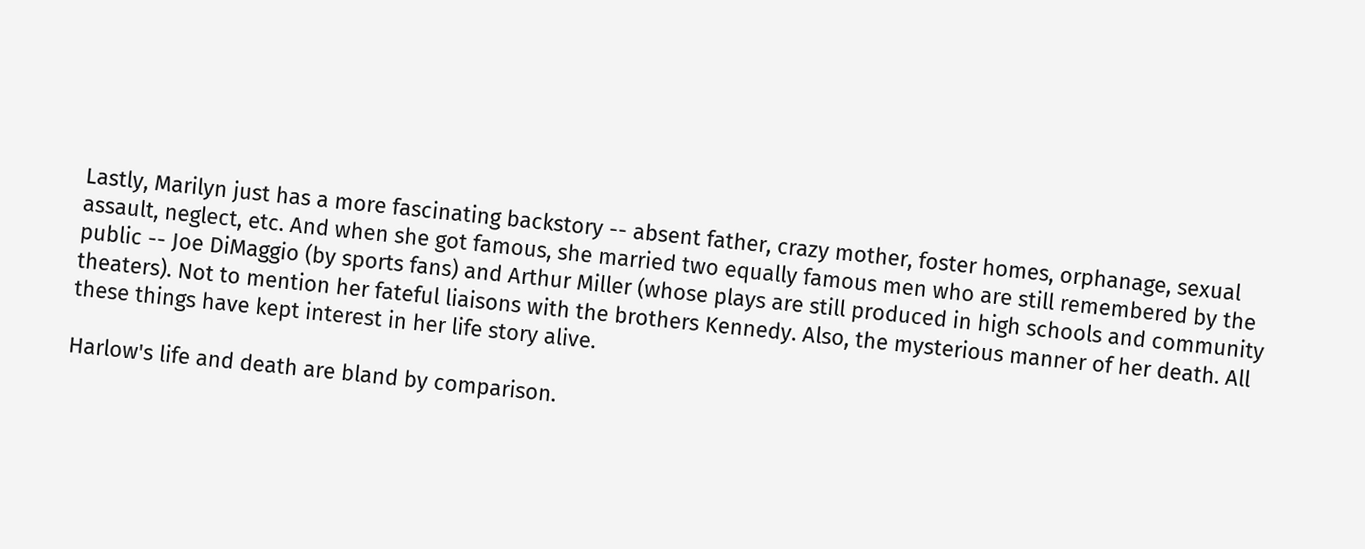Lastly, Marilyn just has a more fascinating backstory -- absent father, crazy mother, foster homes, orphanage, sexual assault, neglect, etc. And when she got famous, she married two equally famous men who are still remembered by the public -- Joe DiMaggio (by sports fans) and Arthur Miller (whose plays are still produced in high schools and community theaters). Not to mention her fateful liaisons with the brothers Kennedy. Also, the mysterious manner of her death. All these things have kept interest in her life story alive.

Harlow's life and death are bland by comparison.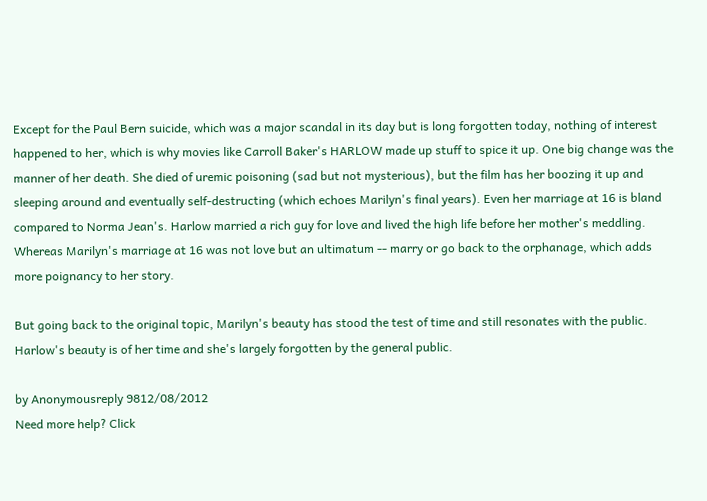Except for the Paul Bern suicide, which was a major scandal in its day but is long forgotten today, nothing of interest happened to her, which is why movies like Carroll Baker's HARLOW made up stuff to spice it up. One big change was the manner of her death. She died of uremic poisoning (sad but not mysterious), but the film has her boozing it up and sleeping around and eventually self-destructing (which echoes Marilyn's final years). Even her marriage at 16 is bland compared to Norma Jean's. Harlow married a rich guy for love and lived the high life before her mother's meddling. Whereas Marilyn's marriage at 16 was not love but an ultimatum -- marry or go back to the orphanage, which adds more poignancy to her story.

But going back to the original topic, Marilyn's beauty has stood the test of time and still resonates with the public. Harlow's beauty is of her time and she's largely forgotten by the general public.

by Anonymousreply 9812/08/2012
Need more help? Click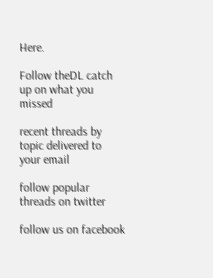Here.

Follow theDL catch up on what you missed

recent threads by topic delivered to your email

follow popular threads on twitter

follow us on facebook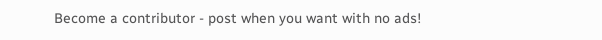Become a contributor - post when you want with no ads!